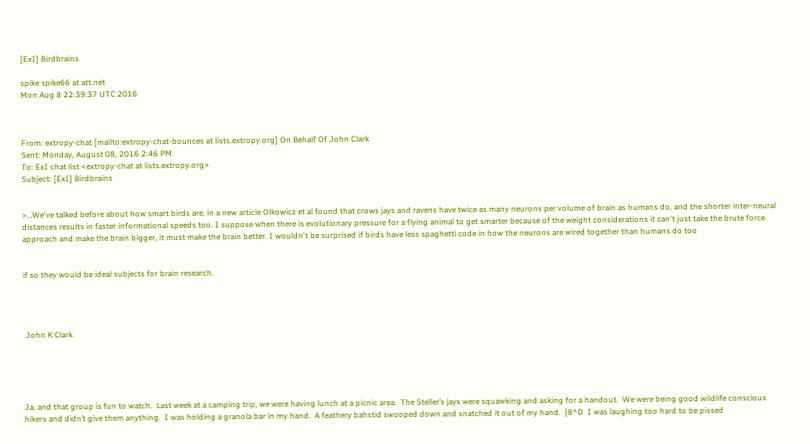[ExI] Birdbrains

spike spike66 at att.net
Mon Aug 8 22:39:37 UTC 2016



From: extropy-chat [mailto:extropy-chat-bounces at lists.extropy.org] On Behalf Of John Clark
Sent: Monday, August 08, 2016 2:46 PM
To: ExI chat list <extropy-chat at lists.extropy.org>
Subject: [ExI] Birdbrains


>…We've talked before about how smart birds are, in a new article Olkowicz et al found that crows jays and ravens have twice as many neurons per volume of brain as humans do, and the shorter inter-neural distances results in faster informational speeds too. I suppose when there is evolutionary pressure for a flying animal to get smarter because of the weight considerations it can't just take the brute force approach and make the brain bigger, it must make the brain better. I wouldn't be surprised if birds have less spaghetti code in how the neurons are wired together than humans do too


if so they would be ideal subjects for brain research.




 John K Clark





Ja, and that group is fun to watch.  Last week at a camping trip, we were having lunch at a picnic area.  The Steller’s jays were squawking and asking for a handout.  We were being good wildlife conscious hikers and didn’t give them anything.  I was holding a granola bar in my hand.  A feathery bahstid swooped down and snatched it out of my hand.  {8^D  I was laughing too hard to be pissed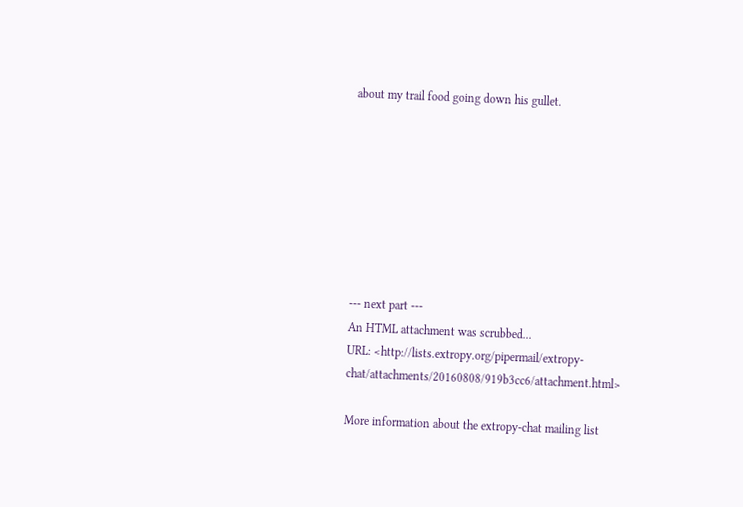about my trail food going down his gullet.








--- next part ---
An HTML attachment was scrubbed...
URL: <http://lists.extropy.org/pipermail/extropy-chat/attachments/20160808/919b3cc6/attachment.html>

More information about the extropy-chat mailing list